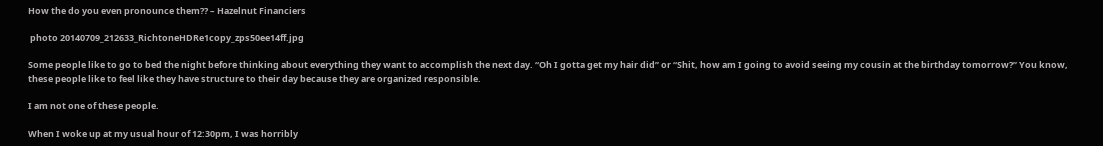How the do you even pronounce them?? – Hazelnut Financiers

 photo 20140709_212633_RichtoneHDRe1copy_zps50ee14ff.jpg

Some people like to go to bed the night before thinking about everything they want to accomplish the next day. “Oh I gotta get my hair did” or “Shit, how am I going to avoid seeing my cousin at the birthday tomorrow?” You know, these people like to feel like they have structure to their day because they are organized responsible.

I am not one of these people.

When I woke up at my usual hour of 12:30pm, I was horribly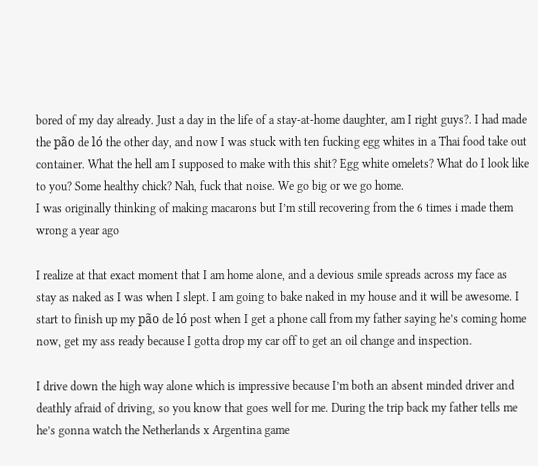bored of my day already. Just a day in the life of a stay-at-home daughter, am I right guys?. I had made the pão de ló the other day, and now I was stuck with ten fucking egg whites in a Thai food take out container. What the hell am I supposed to make with this shit? Egg white omelets? What do I look like to you? Some healthy chick? Nah, fuck that noise. We go big or we go home.
I was originally thinking of making macarons but I’m still recovering from the 6 times i made them wrong a year ago

I realize at that exact moment that I am home alone, and a devious smile spreads across my face as stay as naked as I was when I slept. I am going to bake naked in my house and it will be awesome. I start to finish up my pão de ló post when I get a phone call from my father saying he’s coming home now, get my ass ready because I gotta drop my car off to get an oil change and inspection.

I drive down the high way alone which is impressive because I’m both an absent minded driver and deathly afraid of driving, so you know that goes well for me. During the trip back my father tells me he’s gonna watch the Netherlands x Argentina game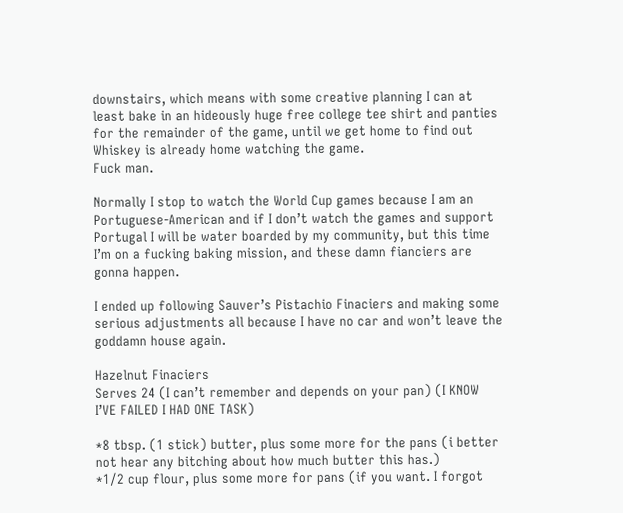downstairs, which means with some creative planning I can at least bake in an hideously huge free college tee shirt and panties for the remainder of the game, until we get home to find out Whiskey is already home watching the game.
Fuck man.

Normally I stop to watch the World Cup games because I am an Portuguese-American and if I don’t watch the games and support Portugal I will be water boarded by my community, but this time I’m on a fucking baking mission, and these damn fianciers are gonna happen.

I ended up following Sauver’s Pistachio Finaciers and making some serious adjustments all because I have no car and won’t leave the goddamn house again.

Hazelnut Finaciers
Serves 24 (I can’t remember and depends on your pan) (I KNOW I’VE FAILED I HAD ONE TASK)

*8 tbsp. (1 stick) butter, plus some more for the pans (i better not hear any bitching about how much butter this has.)
*1/2 cup flour, plus some more for pans (if you want. I forgot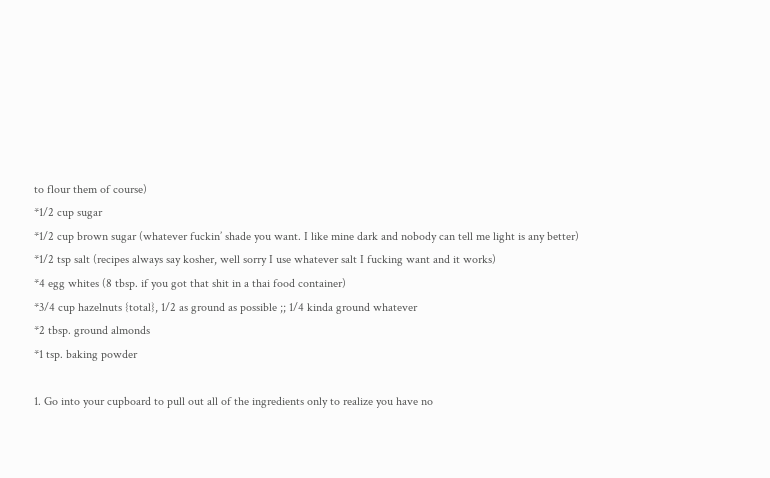to flour them of course)
*1/2 cup sugar
*1/2 cup brown sugar (whatever fuckin’ shade you want. I like mine dark and nobody can tell me light is any better)
*1/2 tsp salt (recipes always say kosher, well sorry I use whatever salt I fucking want and it works)
*4 egg whites (8 tbsp. if you got that shit in a thai food container)
*3/4 cup hazelnuts {total}, 1/2 as ground as possible ;; 1/4 kinda ground whatever
*2 tbsp. ground almonds
*1 tsp. baking powder

1. Go into your cupboard to pull out all of the ingredients only to realize you have no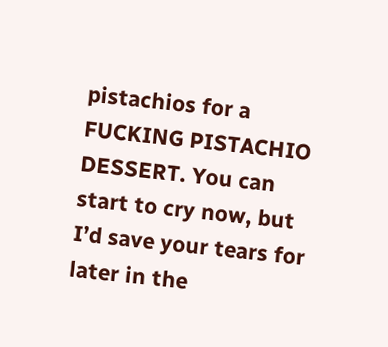pistachios for a FUCKING PISTACHIO DESSERT. You can start to cry now, but I’d save your tears for later in the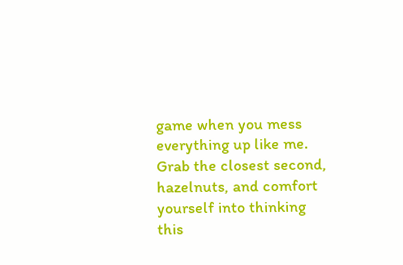game when you mess everything up like me. Grab the closest second, hazelnuts, and comfort yourself into thinking this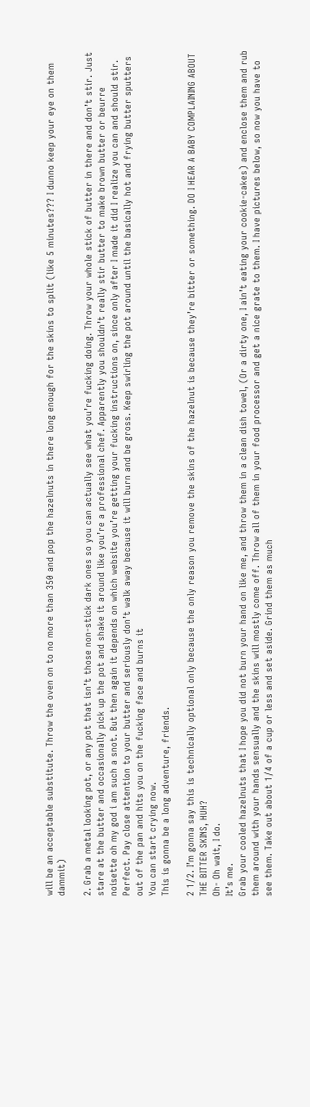will be an acceptable substitute. Throw the oven on to no more than 350 and pop the hazelnuts in there long enough for the skins to split (like 5 minutes??? I dunno keep your eye on them dammit)

2. Grab a metal looking pot, or any pot that isn’t those non-stick dark ones so you can actually see what you’re fucking doing. Throw your whole stick of butter in there and don’t stir. Just stare at the butter and occasionally pick up the pot and shake it around like you’re a professional chef. Apparently you shouldn’t really stir butter to make brown butter or beurre noisette oh my god i am such a snot. But then again it depends on which website you’re getting your fucking instructions on, since only after I made it did I realize you can and should stir. Perfect. Pay close attention to your butter and seriously don’t walk away because it will burn and be gross. Keep swirling the pot around until the basically hot and frying butter sputters out of the pan and hits you on the fucking face and burns it
You can start crying now.
This is gonna be a long adventure, friends.

2 1/2. I’m gonna say this is technically optional only because the only reason you remove the skins of the hazelnut is because they’re bitter or something. DO I HEAR A BABY COMPLAINING ABOUT THE BITTER SKINS, HUH?
Oh- Oh wait, I do.
It’s me.
Grab your cooled hazelnuts that I hope you did not burn your hand on like me, and throw them in a clean dish towel, (Or a dirty one, I ain’t eating your cookie-cakes) and enclose them and rub them around with your hands sensually and the skins will mostly come off. Throw all of them in your food processor and get a nice grate to them. I have pictures below, so now you have to see them. Take out about 1/4 of a cup or less and set aside. Grind them as much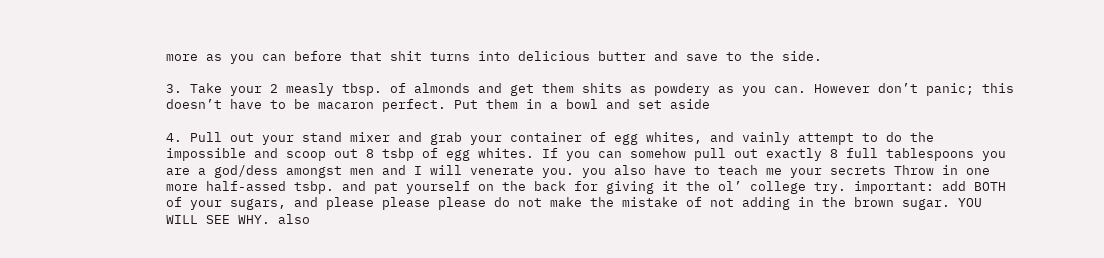more as you can before that shit turns into delicious butter and save to the side.

3. Take your 2 measly tbsp. of almonds and get them shits as powdery as you can. However don’t panic; this doesn’t have to be macaron perfect. Put them in a bowl and set aside

4. Pull out your stand mixer and grab your container of egg whites, and vainly attempt to do the impossible and scoop out 8 tsbp of egg whites. If you can somehow pull out exactly 8 full tablespoons you are a god/dess amongst men and I will venerate you. you also have to teach me your secrets Throw in one more half-assed tsbp. and pat yourself on the back for giving it the ol’ college try. important: add BOTH of your sugars, and please please please do not make the mistake of not adding in the brown sugar. YOU WILL SEE WHY. also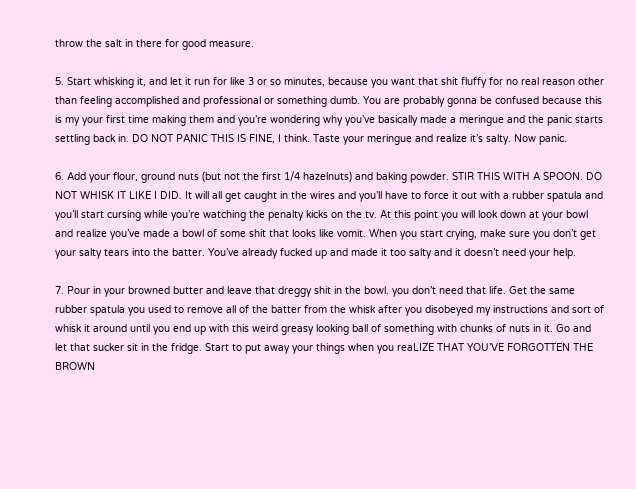throw the salt in there for good measure.

5. Start whisking it, and let it run for like 3 or so minutes, because you want that shit fluffy for no real reason other than feeling accomplished and professional or something dumb. You are probably gonna be confused because this is my your first time making them and you’re wondering why you’ve basically made a meringue and the panic starts settling back in. DO NOT PANIC THIS IS FINE, I think. Taste your meringue and realize it’s salty. Now panic.

6. Add your flour, ground nuts (but not the first 1/4 hazelnuts) and baking powder. STIR THIS WITH A SPOON. DO NOT WHISK IT LIKE I DID. It will all get caught in the wires and you’ll have to force it out with a rubber spatula and you’ll start cursing while you’re watching the penalty kicks on the tv. At this point you will look down at your bowl and realize you’ve made a bowl of some shit that looks like vomit. When you start crying, make sure you don’t get your salty tears into the batter. You’ve already fucked up and made it too salty and it doesn’t need your help.

7. Pour in your browned butter and leave that dreggy shit in the bowl. you don’t need that life. Get the same rubber spatula you used to remove all of the batter from the whisk after you disobeyed my instructions and sort of whisk it around until you end up with this weird greasy looking ball of something with chunks of nuts in it. Go and let that sucker sit in the fridge. Start to put away your things when you reaLIZE THAT YOU’VE FORGOTTEN THE BROWN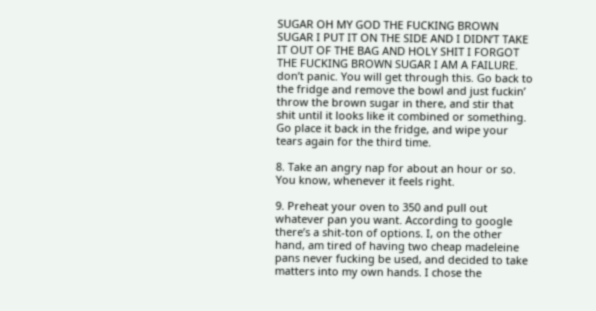SUGAR OH MY GOD THE FUCKING BROWN SUGAR I PUT IT ON THE SIDE AND I DIDN’T TAKE IT OUT OF THE BAG AND HOLY SHIT I FORGOT THE FUCKING BROWN SUGAR I AM A FAILURE.
don’t panic. You will get through this. Go back to the fridge and remove the bowl and just fuckin’ throw the brown sugar in there, and stir that shit until it looks like it combined or something. Go place it back in the fridge, and wipe your tears again for the third time.

8. Take an angry nap for about an hour or so. You know, whenever it feels right.

9. Preheat your oven to 350 and pull out whatever pan you want. According to google there’s a shit-ton of options. I, on the other hand, am tired of having two cheap madeleine pans never fucking be used, and decided to take matters into my own hands. I chose the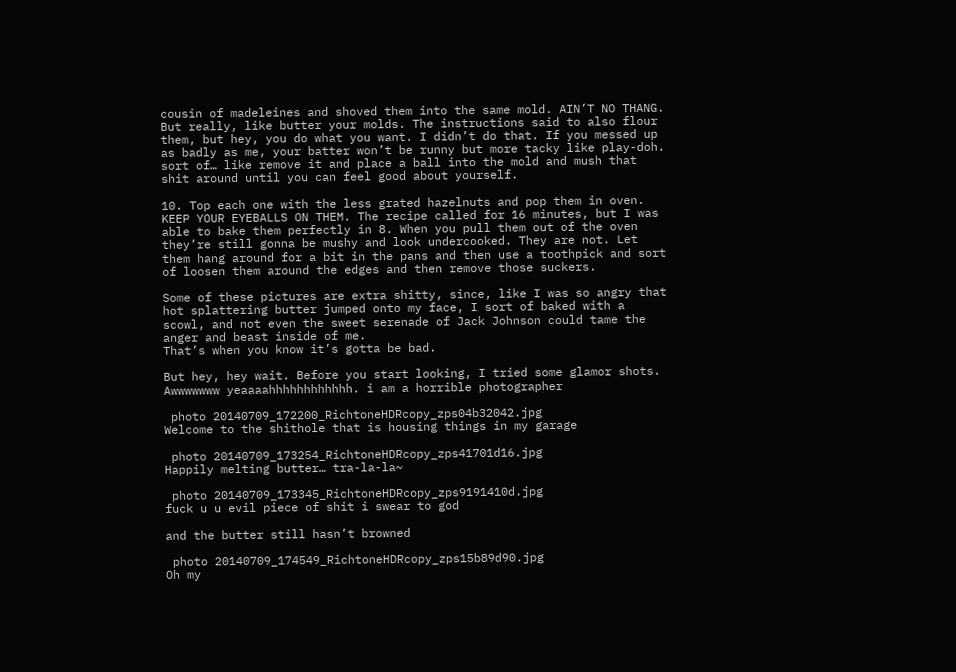cousin of madeleines and shoved them into the same mold. AIN’T NO THANG. But really, like butter your molds. The instructions said to also flour them, but hey, you do what you want. I didn’t do that. If you messed up as badly as me, your batter won’t be runny but more tacky like play-doh. sort of… like remove it and place a ball into the mold and mush that shit around until you can feel good about yourself.

10. Top each one with the less grated hazelnuts and pop them in oven. KEEP YOUR EYEBALLS ON THEM. The recipe called for 16 minutes, but I was able to bake them perfectly in 8. When you pull them out of the oven they’re still gonna be mushy and look undercooked. They are not. Let them hang around for a bit in the pans and then use a toothpick and sort of loosen them around the edges and then remove those suckers.

Some of these pictures are extra shitty, since, like I was so angry that hot splattering butter jumped onto my face, I sort of baked with a scowl, and not even the sweet serenade of Jack Johnson could tame the anger and beast inside of me.
That’s when you know it’s gotta be bad.

But hey, hey wait. Before you start looking, I tried some glamor shots. Awwwwwww yeaaaahhhhhhhhhhhh. i am a horrible photographer

 photo 20140709_172200_RichtoneHDRcopy_zps04b32042.jpg
Welcome to the shithole that is housing things in my garage

 photo 20140709_173254_RichtoneHDRcopy_zps41701d16.jpg
Happily melting butter… tra-la-la~

 photo 20140709_173345_RichtoneHDRcopy_zps9191410d.jpg
fuck u u evil piece of shit i swear to god

and the butter still hasn’t browned

 photo 20140709_174549_RichtoneHDRcopy_zps15b89d90.jpg
Oh my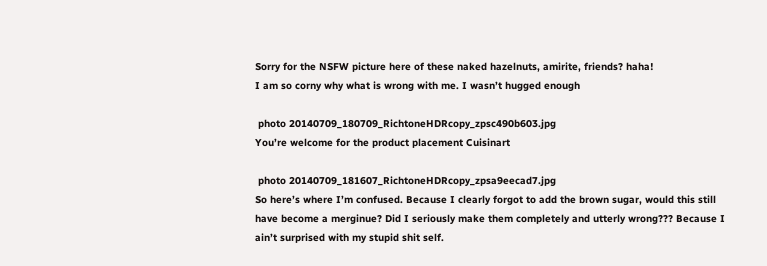Sorry for the NSFW picture here of these naked hazelnuts, amirite, friends? haha!
I am so corny why what is wrong with me. I wasn’t hugged enough

 photo 20140709_180709_RichtoneHDRcopy_zpsc490b603.jpg
You’re welcome for the product placement Cuisinart

 photo 20140709_181607_RichtoneHDRcopy_zpsa9eecad7.jpg
So here’s where I’m confused. Because I clearly forgot to add the brown sugar, would this still have become a merginue? Did I seriously make them completely and utterly wrong??? Because I ain’t surprised with my stupid shit self.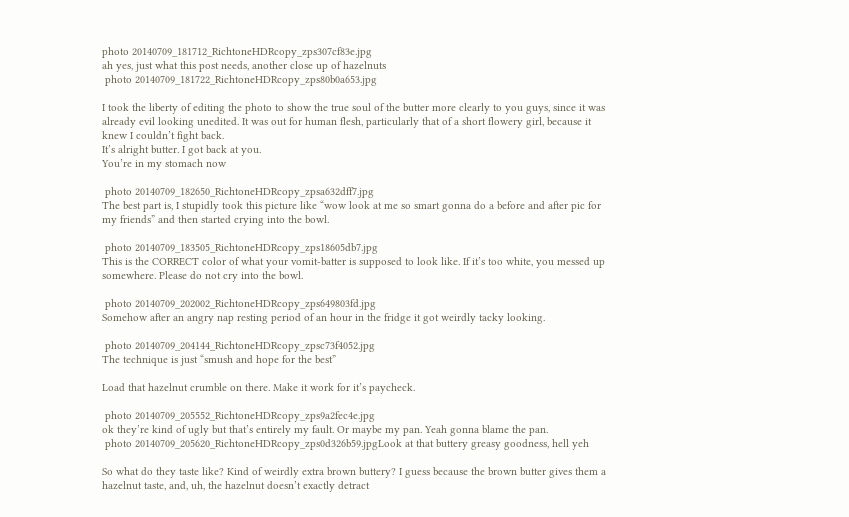photo 20140709_181712_RichtoneHDRcopy_zps307cf83e.jpg
ah yes, just what this post needs, another close up of hazelnuts
 photo 20140709_181722_RichtoneHDRcopy_zps80b0a653.jpg

I took the liberty of editing the photo to show the true soul of the butter more clearly to you guys, since it was already evil looking unedited. It was out for human flesh, particularly that of a short flowery girl, because it knew I couldn’t fight back.
It’s alright butter. I got back at you.
You’re in my stomach now

 photo 20140709_182650_RichtoneHDRcopy_zpsa632dff7.jpg
The best part is, I stupidly took this picture like “wow look at me so smart gonna do a before and after pic for my friends” and then started crying into the bowl.

 photo 20140709_183505_RichtoneHDRcopy_zps18605db7.jpg
This is the CORRECT color of what your vomit-batter is supposed to look like. If it’s too white, you messed up somewhere. Please do not cry into the bowl.

 photo 20140709_202002_RichtoneHDRcopy_zps649803fd.jpg
Somehow after an angry nap resting period of an hour in the fridge it got weirdly tacky looking.

 photo 20140709_204144_RichtoneHDRcopy_zpsc73f4052.jpg
The technique is just “smush and hope for the best”

Load that hazelnut crumble on there. Make it work for it’s paycheck.

 photo 20140709_205552_RichtoneHDRcopy_zps9a2fec4e.jpg
ok they’re kind of ugly but that’s entirely my fault. Or maybe my pan. Yeah gonna blame the pan.
 photo 20140709_205620_RichtoneHDRcopy_zps0d326b59.jpgLook at that buttery greasy goodness, hell yeh

So what do they taste like? Kind of weirdly extra brown buttery? I guess because the brown butter gives them a hazelnut taste, and, uh, the hazelnut doesn’t exactly detract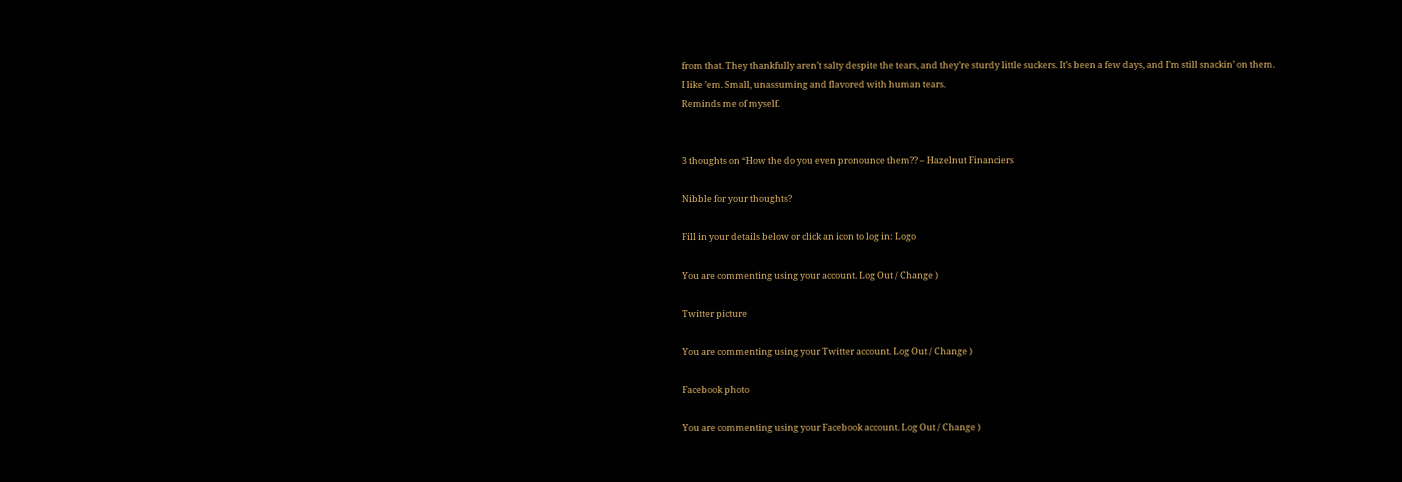from that. They thankfully aren’t salty despite the tears, and they’re sturdy little suckers. It’s been a few days, and I’m still snackin’ on them.
I like ’em. Small, unassuming and flavored with human tears.
Reminds me of myself.


3 thoughts on “How the do you even pronounce them?? – Hazelnut Financiers

Nibble for your thoughts?

Fill in your details below or click an icon to log in: Logo

You are commenting using your account. Log Out / Change )

Twitter picture

You are commenting using your Twitter account. Log Out / Change )

Facebook photo

You are commenting using your Facebook account. Log Out / Change )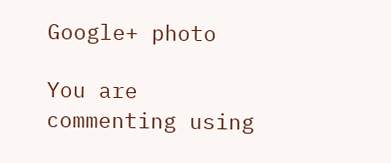Google+ photo

You are commenting using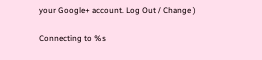your Google+ account. Log Out / Change )

Connecting to %s